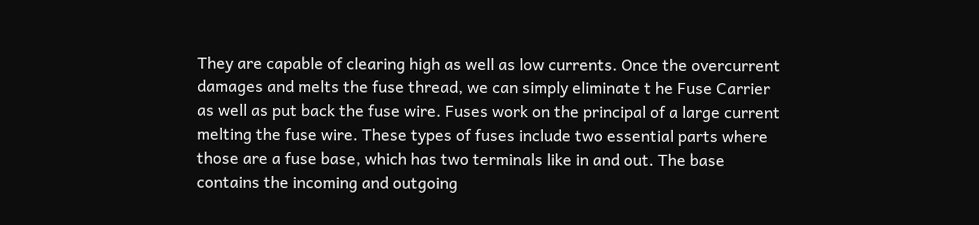They are capable of clearing high as well as low currents. Once the overcurrent damages and melts the fuse thread, we can simply eliminate t he Fuse Carrier as well as put back the fuse wire. Fuses work on the principal of a large current melting the fuse wire. These types of fuses include two essential parts where those are a fuse base, which has two terminals like in and out. The base contains the incoming and outgoing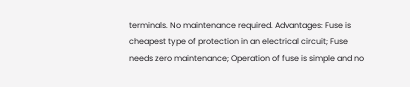terminals. No maintenance required. Advantages: Fuse is cheapest type of protection in an electrical circuit; Fuse needs zero maintenance; Operation of fuse is simple and no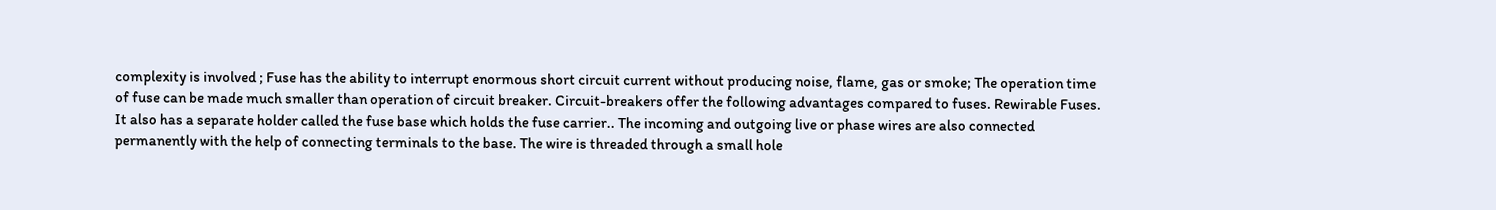complexity is involved ; Fuse has the ability to interrupt enormous short circuit current without producing noise, flame, gas or smoke; The operation time of fuse can be made much smaller than operation of circuit breaker. Circuit-breakers offer the following advantages compared to fuses. Rewirable Fuses. It also has a separate holder called the fuse base which holds the fuse carrier.. The incoming and outgoing live or phase wires are also connected permanently with the help of connecting terminals to the base. The wire is threaded through a small hole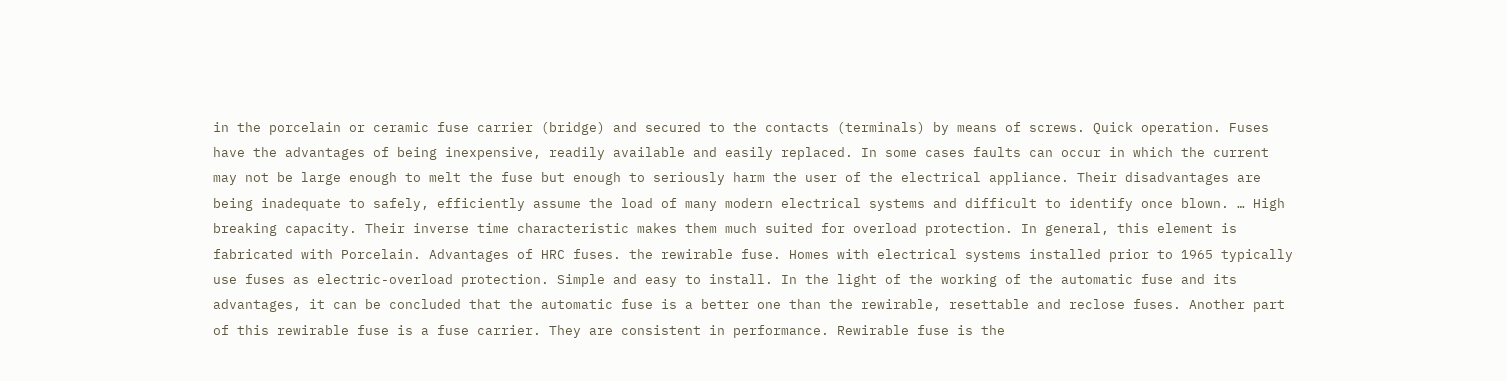in the porcelain or ceramic fuse carrier (bridge) and secured to the contacts (terminals) by means of screws. Quick operation. Fuses have the advantages of being inexpensive, readily available and easily replaced. In some cases faults can occur in which the current may not be large enough to melt the fuse but enough to seriously harm the user of the electrical appliance. Their disadvantages are being inadequate to safely, efficiently assume the load of many modern electrical systems and difficult to identify once blown. … High breaking capacity. Their inverse time characteristic makes them much suited for overload protection. In general, this element is fabricated with Porcelain. Advantages of HRC fuses. the rewirable fuse. Homes with electrical systems installed prior to 1965 typically use fuses as electric-overload protection. Simple and easy to install. In the light of the working of the automatic fuse and its advantages, it can be concluded that the automatic fuse is a better one than the rewirable, resettable and reclose fuses. Another part of this rewirable fuse is a fuse carrier. They are consistent in performance. Rewirable fuse is the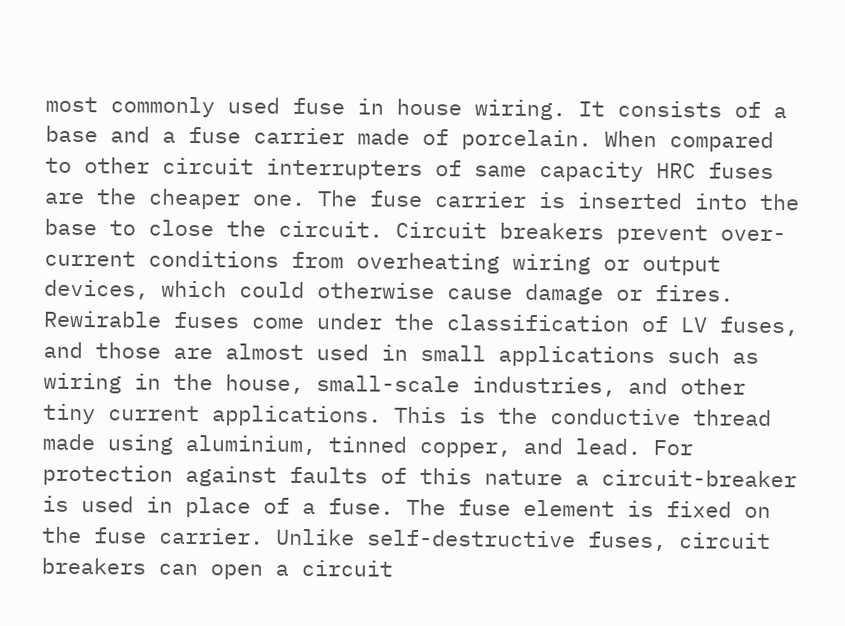most commonly used fuse in house wiring. It consists of a base and a fuse carrier made of porcelain. When compared to other circuit interrupters of same capacity HRC fuses are the cheaper one. The fuse carrier is inserted into the base to close the circuit. Circuit breakers prevent over-current conditions from overheating wiring or output devices, which could otherwise cause damage or fires. Rewirable fuses come under the classification of LV fuses, and those are almost used in small applications such as wiring in the house, small-scale industries, and other tiny current applications. This is the conductive thread made using aluminium, tinned copper, and lead. For protection against faults of this nature a circuit-breaker is used in place of a fuse. The fuse element is fixed on the fuse carrier. Unlike self-destructive fuses, circuit breakers can open a circuit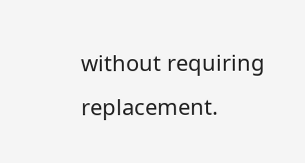without requiring replacement.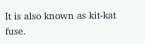It is also known as kit-kat fuse.